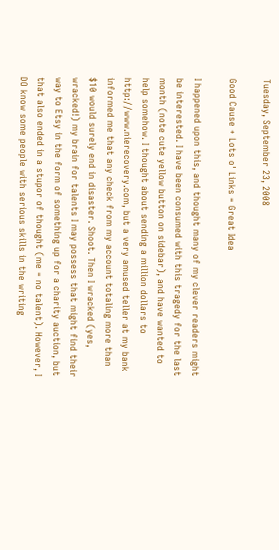Tuesday, September 23, 2008

Good Cause + Lots o' Links = Great Idea

I happened upon this, and thought many of my clever readers might be interested. I have been consumed with this tragedy for the last month (note cute yellow button on sidebar), and have wanted to help somehow. I thought about sending a million dollars to http://www.nierecovery.com, but a very amused teller at my bank informed me that any check from my account totaling more than $10 would surely end in disaster. Shoot. Then I wracked (yes, wracked!) my brain for talents I may possess that might find their way to Etsy in the form of something up for a charity auction, but that also ended in a stupor of thought (me = no talent). However, I DO know some people with serious skills in the writing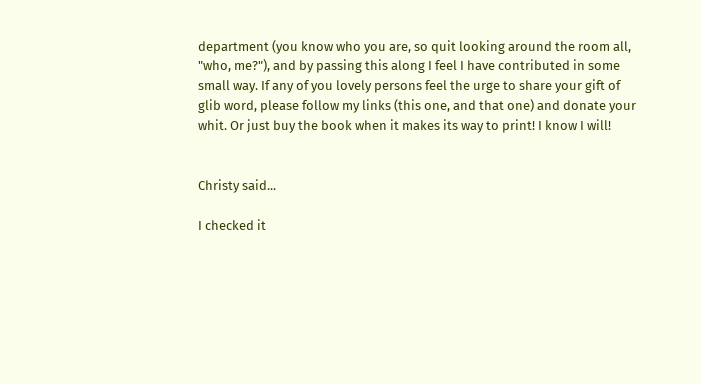department (you know who you are, so quit looking around the room all, "who, me?"), and by passing this along I feel I have contributed in some small way. If any of you lovely persons feel the urge to share your gift of glib word, please follow my links (this one, and that one) and donate your whit. Or just buy the book when it makes its way to print! I know I will!


Christy said...

I checked it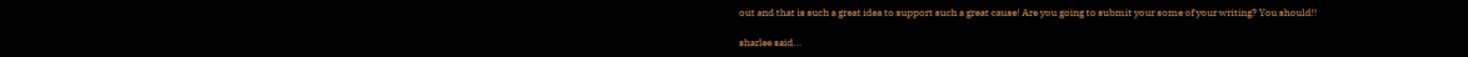out and that is such a great idea to support such a great cause! Are you going to submit your some of your writing? You should!!

sharlee said...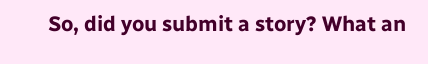So, did you submit a story? What an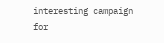interesting campaign for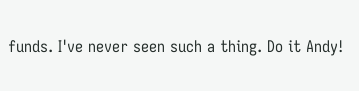funds. I've never seen such a thing. Do it Andy!